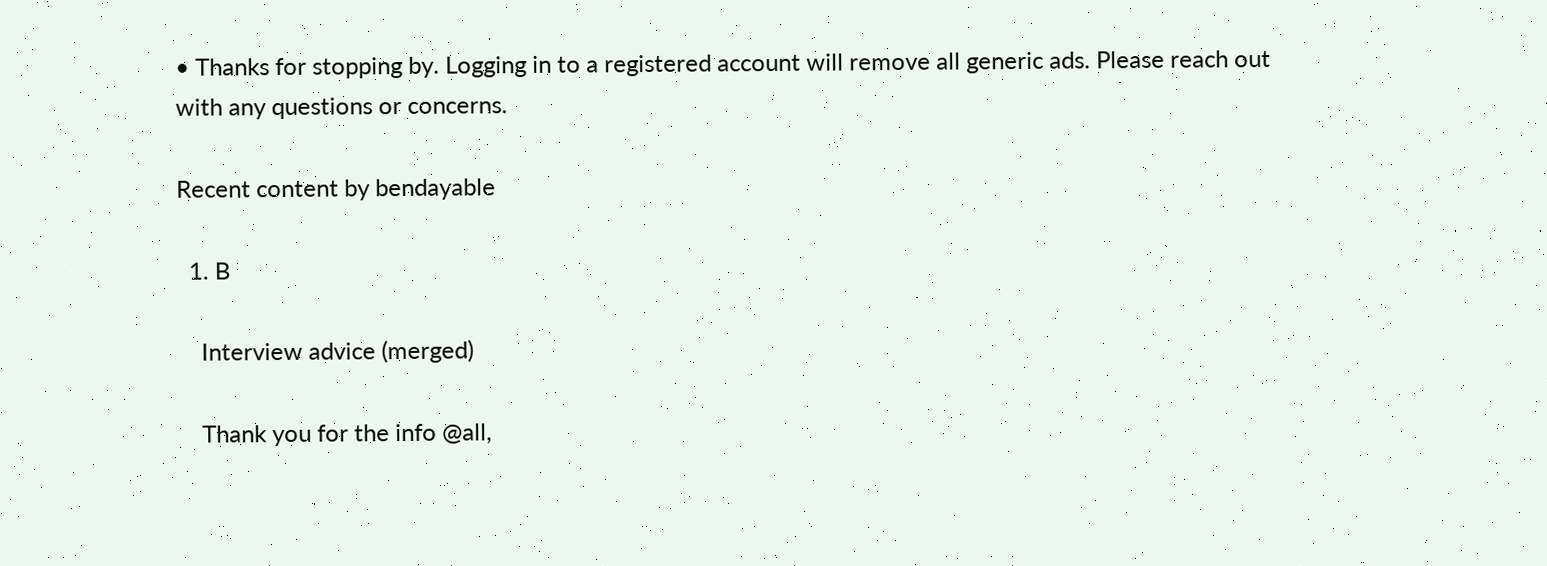• Thanks for stopping by. Logging in to a registered account will remove all generic ads. Please reach out with any questions or concerns.

Recent content by bendayable

  1. B

    Interview advice (merged)

    Thank you for the info @all,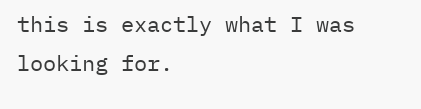this is exactly what I was looking for.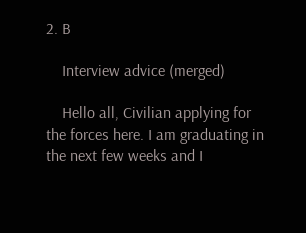2. B

    Interview advice (merged)

    Hello all, Civilian applying for the forces here. I am graduating in the next few weeks and I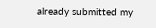already submitted my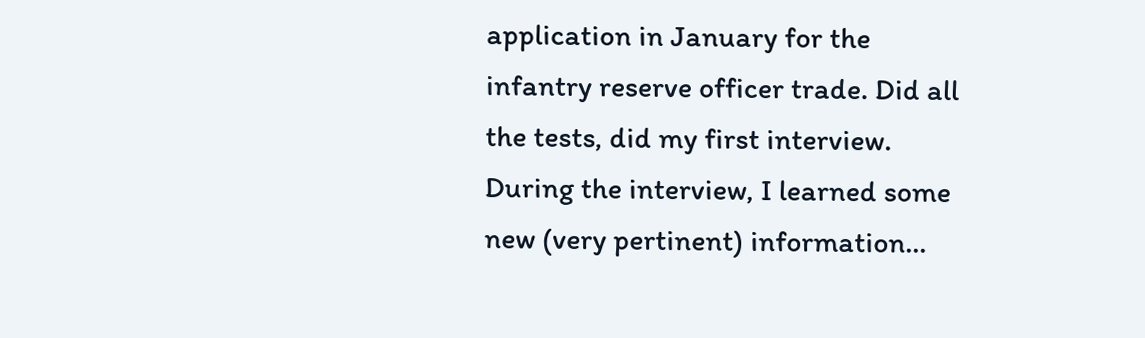application in January for the infantry reserve officer trade. Did all the tests, did my first interview. During the interview, I learned some new (very pertinent) information...